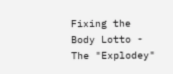Fixing the Body Lotto - The "Explodey"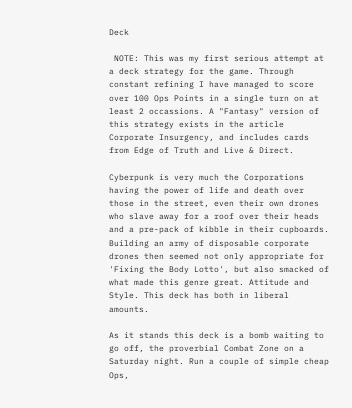Deck

 NOTE: This was my first serious attempt at a deck strategy for the game. Through constant refining I have managed to score over 100 Ops Points in a single turn on at least 2 occassions. A "Fantasy" version of this strategy exists in the article Corporate Insurgency, and includes cards from Edge of Truth and Live & Direct.

Cyberpunk is very much the Corporations having the power of life and death over those in the street, even their own drones who slave away for a roof over their heads and a pre-pack of kibble in their cupboards. Building an army of disposable corporate drones then seemed not only appropriate for 'Fixing the Body Lotto', but also smacked of what made this genre great. Attitude and Style. This deck has both in liberal amounts.

As it stands this deck is a bomb waiting to go off, the proverbial Combat Zone on a Saturday night. Run a couple of simple cheap Ops,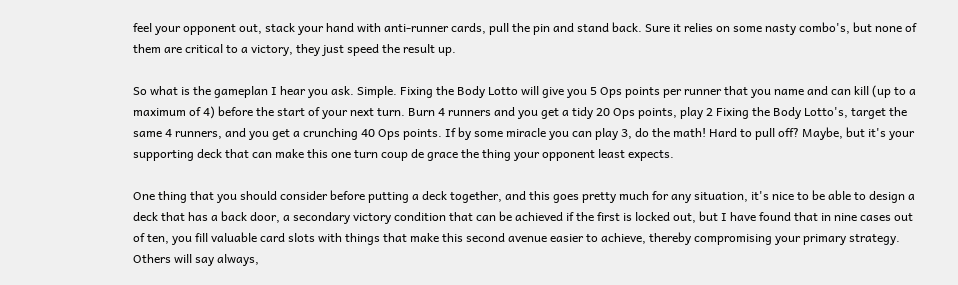feel your opponent out, stack your hand with anti-runner cards, pull the pin and stand back. Sure it relies on some nasty combo's, but none of them are critical to a victory, they just speed the result up.

So what is the gameplan I hear you ask. Simple. Fixing the Body Lotto will give you 5 Ops points per runner that you name and can kill (up to a maximum of 4) before the start of your next turn. Burn 4 runners and you get a tidy 20 Ops points, play 2 Fixing the Body Lotto's, target the same 4 runners, and you get a crunching 40 Ops points. If by some miracle you can play 3, do the math! Hard to pull off? Maybe, but it's your supporting deck that can make this one turn coup de grace the thing your opponent least expects.

One thing that you should consider before putting a deck together, and this goes pretty much for any situation, it's nice to be able to design a deck that has a back door, a secondary victory condition that can be achieved if the first is locked out, but I have found that in nine cases out of ten, you fill valuable card slots with things that make this second avenue easier to achieve, thereby compromising your primary strategy. Others will say always,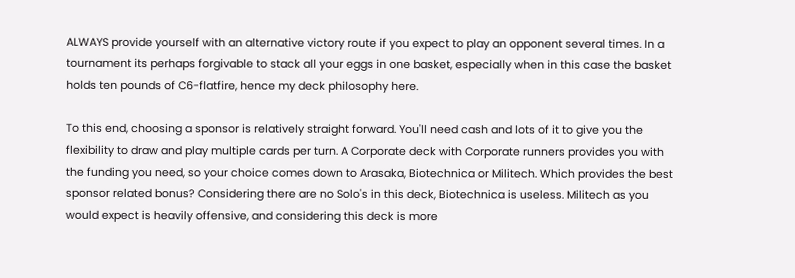ALWAYS provide yourself with an alternative victory route if you expect to play an opponent several times. In a tournament its perhaps forgivable to stack all your eggs in one basket, especially when in this case the basket holds ten pounds of C6-flatfire, hence my deck philosophy here.

To this end, choosing a sponsor is relatively straight forward. You'll need cash and lots of it to give you the flexibility to draw and play multiple cards per turn. A Corporate deck with Corporate runners provides you with the funding you need, so your choice comes down to Arasaka, Biotechnica or Militech. Which provides the best sponsor related bonus? Considering there are no Solo's in this deck, Biotechnica is useless. Militech as you would expect is heavily offensive, and considering this deck is more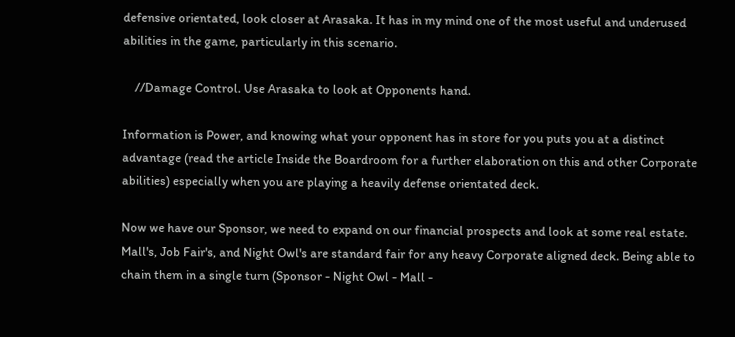defensive orientated, look closer at Arasaka. It has in my mind one of the most useful and underused abilities in the game, particularly in this scenario.

    //Damage Control. Use Arasaka to look at Opponents hand.

Information is Power, and knowing what your opponent has in store for you puts you at a distinct advantage (read the article Inside the Boardroom for a further elaboration on this and other Corporate abilities) especially when you are playing a heavily defense orientated deck.

Now we have our Sponsor, we need to expand on our financial prospects and look at some real estate. Mall's, Job Fair's, and Night Owl's are standard fair for any heavy Corporate aligned deck. Being able to chain them in a single turn (Sponsor - Night Owl - Mall -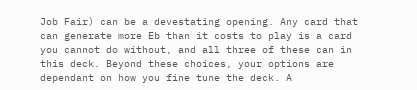Job Fair) can be a devestating opening. Any card that can generate more Eb than it costs to play is a card you cannot do without, and all three of these can in this deck. Beyond these choices, your options are dependant on how you fine tune the deck. A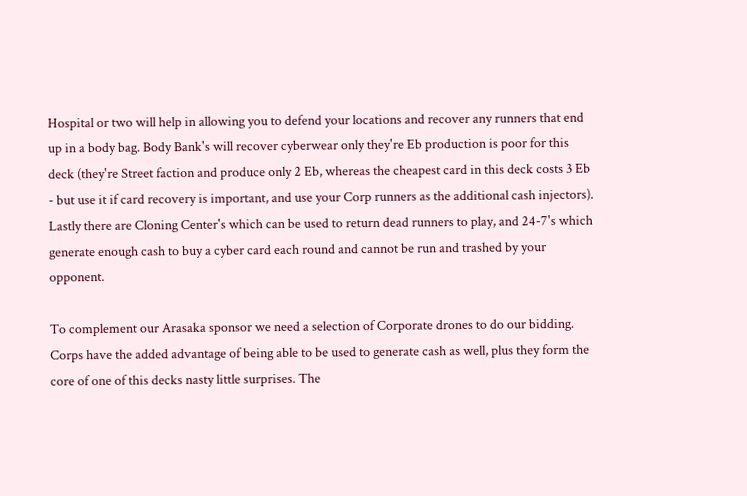Hospital or two will help in allowing you to defend your locations and recover any runners that end up in a body bag. Body Bank's will recover cyberwear only they're Eb production is poor for this deck (they're Street faction and produce only 2 Eb, whereas the cheapest card in this deck costs 3 Eb - but use it if card recovery is important, and use your Corp runners as the additional cash injectors). Lastly there are Cloning Center's which can be used to return dead runners to play, and 24-7's which generate enough cash to buy a cyber card each round and cannot be run and trashed by your opponent.

To complement our Arasaka sponsor we need a selection of Corporate drones to do our bidding. Corps have the added advantage of being able to be used to generate cash as well, plus they form the core of one of this decks nasty little surprises. The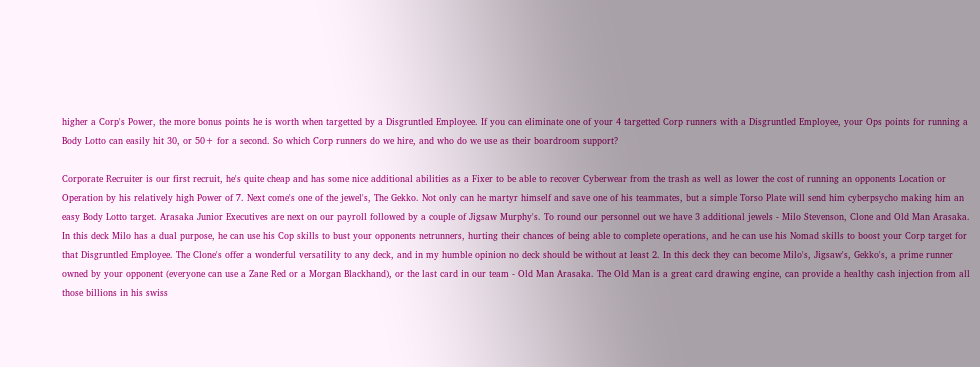higher a Corp's Power, the more bonus points he is worth when targetted by a Disgruntled Employee. If you can eliminate one of your 4 targetted Corp runners with a Disgruntled Employee, your Ops points for running a Body Lotto can easily hit 30, or 50+ for a second. So which Corp runners do we hire, and who do we use as their boardroom support?

Corporate Recruiter is our first recruit, he's quite cheap and has some nice additional abilities as a Fixer to be able to recover Cyberwear from the trash as well as lower the cost of running an opponents Location or Operation by his relatively high Power of 7. Next come's one of the jewel's, The Gekko. Not only can he martyr himself and save one of his teammates, but a simple Torso Plate will send him cyberpsycho making him an easy Body Lotto target. Arasaka Junior Executives are next on our payroll followed by a couple of Jigsaw Murphy's. To round our personnel out we have 3 additional jewels - Milo Stevenson, Clone and Old Man Arasaka. In this deck Milo has a dual purpose, he can use his Cop skills to bust your opponents netrunners, hurting their chances of being able to complete operations, and he can use his Nomad skills to boost your Corp target for that Disgruntled Employee. The Clone's offer a wonderful versatility to any deck, and in my humble opinion no deck should be without at least 2. In this deck they can become Milo's, Jigsaw's, Gekko's, a prime runner owned by your opponent (everyone can use a Zane Red or a Morgan Blackhand), or the last card in our team - Old Man Arasaka. The Old Man is a great card drawing engine, can provide a healthy cash injection from all those billions in his swiss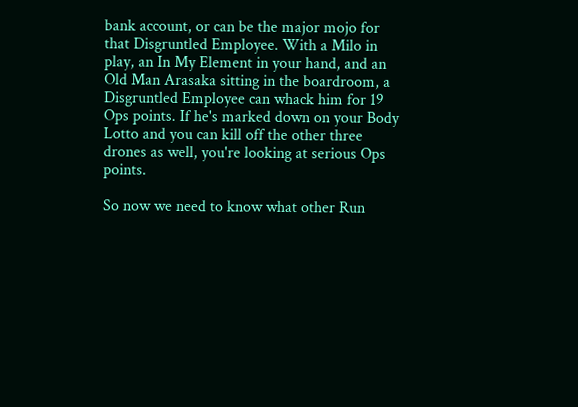bank account, or can be the major mojo for that Disgruntled Employee. With a Milo in play, an In My Element in your hand, and an Old Man Arasaka sitting in the boardroom, a Disgruntled Employee can whack him for 19 Ops points. If he's marked down on your Body Lotto and you can kill off the other three drones as well, you're looking at serious Ops points.

So now we need to know what other Run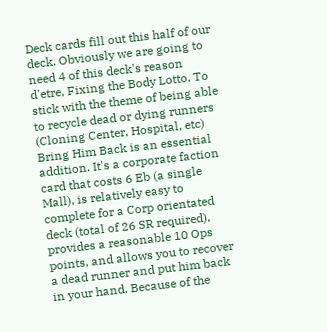Deck cards fill out this half of our deck. Obviously we are going to need 4 of this deck's reason d'etre, Fixing the Body Lotto. To stick with the theme of being able to recycle dead or dying runners (Cloning Center, Hospital, etc) Bring Him Back is an essential addition. It's a corporate faction card that costs 6 Eb (a single Mall), is relatively easy to complete for a Corp orientated deck (total of 26 SR required), provides a reasonable 10 Ops points, and allows you to recover a dead runner and put him back in your hand. Because of the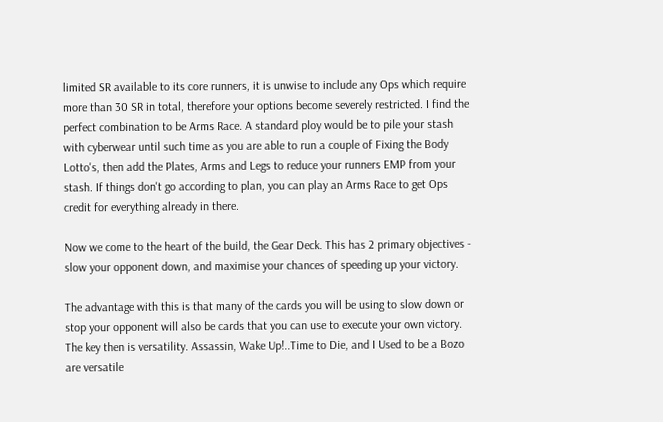limited SR available to its core runners, it is unwise to include any Ops which require more than 30 SR in total, therefore your options become severely restricted. I find the perfect combination to be Arms Race. A standard ploy would be to pile your stash with cyberwear until such time as you are able to run a couple of Fixing the Body Lotto's, then add the Plates, Arms and Legs to reduce your runners EMP from your stash. If things don't go according to plan, you can play an Arms Race to get Ops credit for everything already in there.

Now we come to the heart of the build, the Gear Deck. This has 2 primary objectives - slow your opponent down, and maximise your chances of speeding up your victory.

The advantage with this is that many of the cards you will be using to slow down or stop your opponent will also be cards that you can use to execute your own victory. The key then is versatility. Assassin, Wake Up!..Time to Die, and I Used to be a Bozo are versatile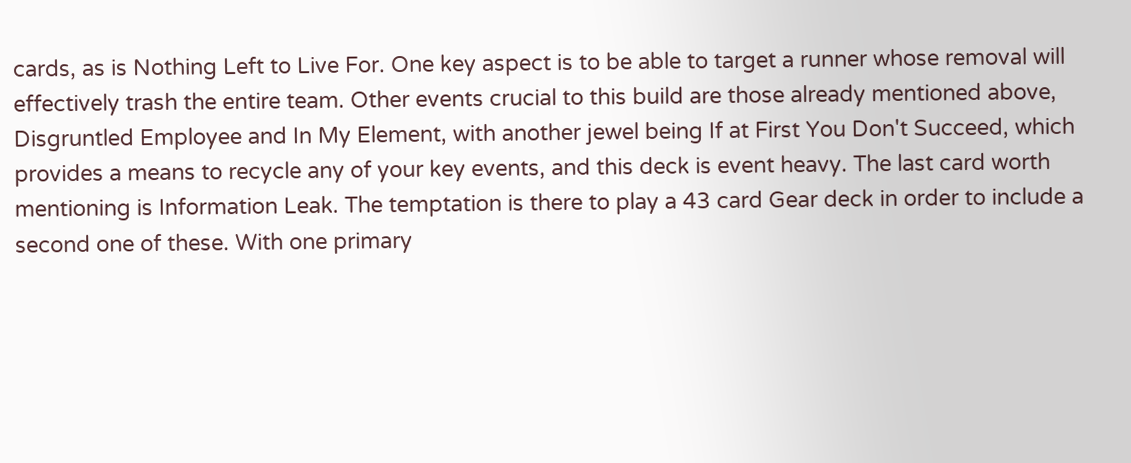cards, as is Nothing Left to Live For. One key aspect is to be able to target a runner whose removal will effectively trash the entire team. Other events crucial to this build are those already mentioned above, Disgruntled Employee and In My Element, with another jewel being If at First You Don't Succeed, which provides a means to recycle any of your key events, and this deck is event heavy. The last card worth mentioning is Information Leak. The temptation is there to play a 43 card Gear deck in order to include a second one of these. With one primary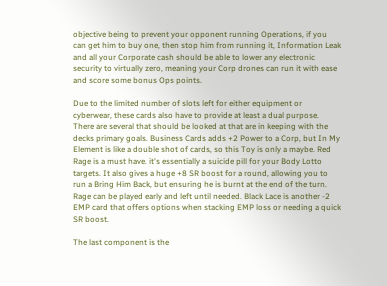objective being to prevent your opponent running Operations, if you can get him to buy one, then stop him from running it, Information Leak and all your Corporate cash should be able to lower any electronic security to virtually zero, meaning your Corp drones can run it with ease and score some bonus Ops points.

Due to the limited number of slots left for either equipment or cyberwear, these cards also have to provide at least a dual purpose. There are several that should be looked at that are in keeping with the decks primary goals. Business Cards adds +2 Power to a Corp, but In My Element is like a double shot of cards, so this Toy is only a maybe. Red Rage is a must have. it's essentially a suicide pill for your Body Lotto targets. It also gives a huge +8 SR boost for a round, allowing you to run a Bring Him Back, but ensuring he is burnt at the end of the turn. Rage can be played early and left until needed. Black Lace is another -2 EMP card that offers options when stacking EMP loss or needing a quick SR boost.

The last component is the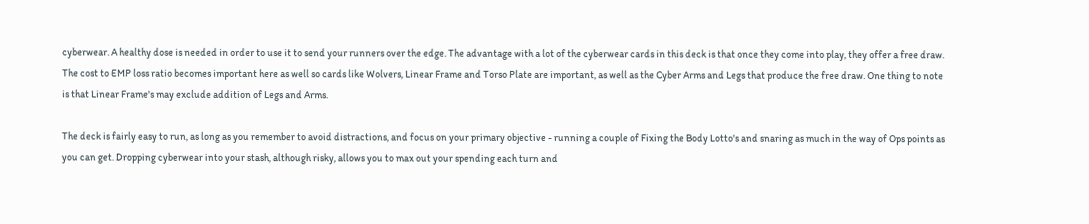cyberwear. A healthy dose is needed in order to use it to send your runners over the edge. The advantage with a lot of the cyberwear cards in this deck is that once they come into play, they offer a free draw. The cost to EMP loss ratio becomes important here as well so cards like Wolvers, Linear Frame and Torso Plate are important, as well as the Cyber Arms and Legs that produce the free draw. One thing to note is that Linear Frame's may exclude addition of Legs and Arms.

The deck is fairly easy to run, as long as you remember to avoid distractions, and focus on your primary objective - running a couple of Fixing the Body Lotto's and snaring as much in the way of Ops points as you can get. Dropping cyberwear into your stash, although risky, allows you to max out your spending each turn and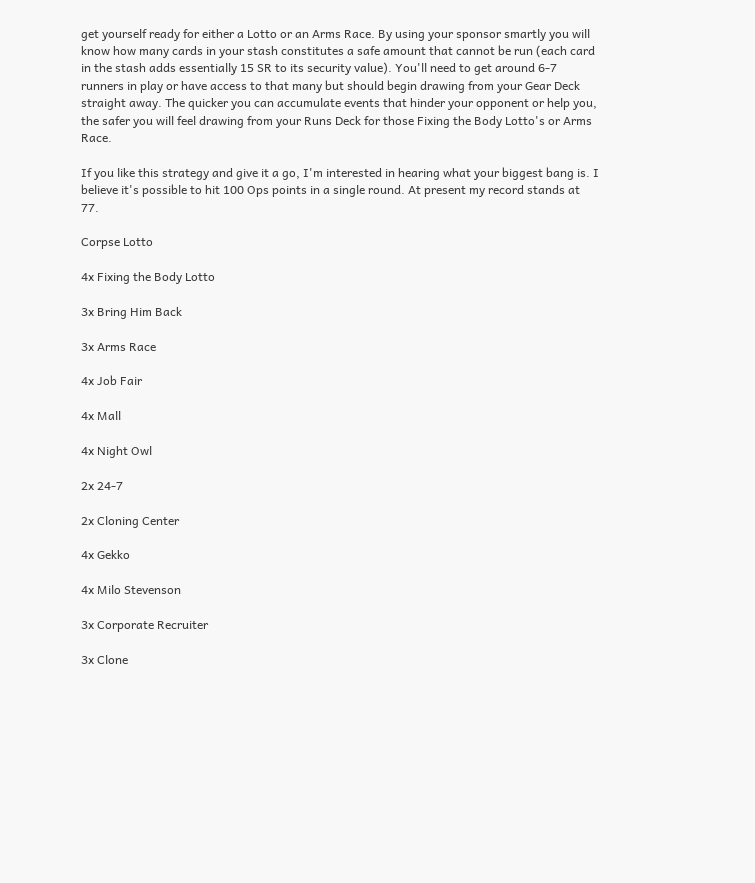get yourself ready for either a Lotto or an Arms Race. By using your sponsor smartly you will know how many cards in your stash constitutes a safe amount that cannot be run (each card in the stash adds essentially 15 SR to its security value). You'll need to get around 6-7 runners in play or have access to that many but should begin drawing from your Gear Deck straight away. The quicker you can accumulate events that hinder your opponent or help you, the safer you will feel drawing from your Runs Deck for those Fixing the Body Lotto's or Arms Race.

If you like this strategy and give it a go, I'm interested in hearing what your biggest bang is. I believe it's possible to hit 100 Ops points in a single round. At present my record stands at 77.

Corpse Lotto

4x Fixing the Body Lotto

3x Bring Him Back

3x Arms Race

4x Job Fair

4x Mall

4x Night Owl

2x 24-7

2x Cloning Center

4x Gekko

4x Milo Stevenson

3x Corporate Recruiter

3x Clone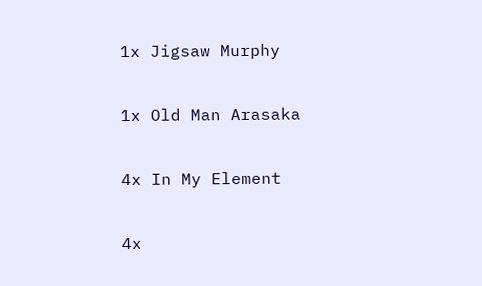1x Jigsaw Murphy

1x Old Man Arasaka

4x In My Element

4x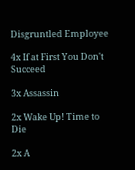Disgruntled Employee

4x If at First You Don't Succeed

3x Assassin

2x Wake Up! Time to Die

2x A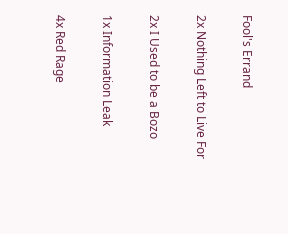Fool's Errand

2x Nothing Left to Live For

2x I Used to be a Bozo

1x Information Leak

4x Red Rage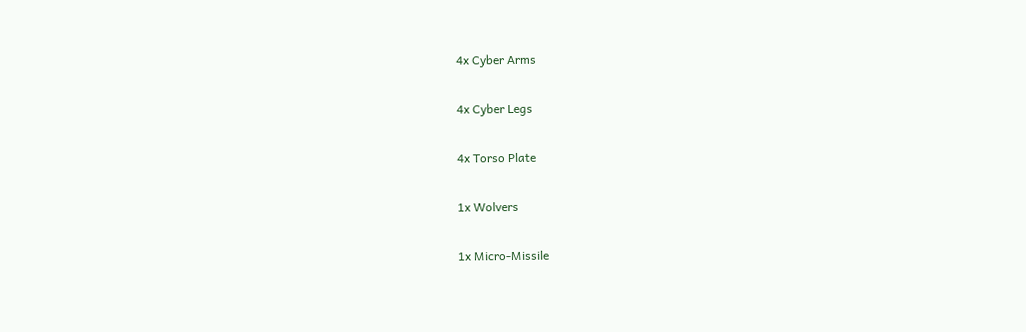4x Cyber Arms

4x Cyber Legs

4x Torso Plate

1x Wolvers

1x Micro-Missile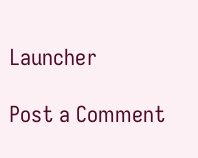Launcher

Post a Comment